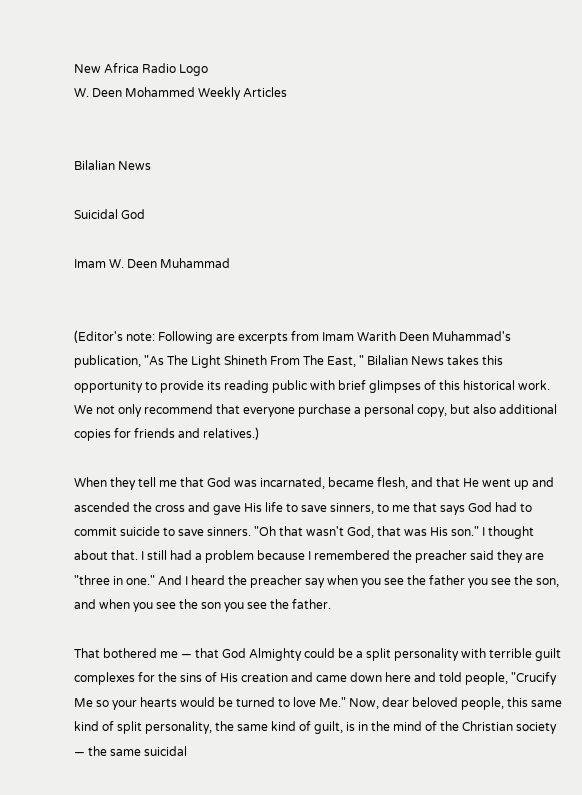New Africa Radio Logo
W. Deen Mohammed Weekly Articles


Bilalian News

Suicidal God

Imam W. Deen Muhammad


(Editor's note: Following are excerpts from Imam Warith Deen Muhammad's publication, "As The Light Shineth From The East, " Bilalian News takes this opportunity to provide its reading public with brief glimpses of this historical work. We not only recommend that everyone purchase a personal copy, but also additional copies for friends and relatives.)

When they tell me that God was incarnated, became flesh, and that He went up and ascended the cross and gave His life to save sinners, to me that says God had to commit suicide to save sinners. "Oh that wasn't God, that was His son." I thought about that. I still had a problem because I remembered the preacher said they are "three in one." And I heard the preacher say when you see the father you see the son, and when you see the son you see the father.

That bothered me — that God Almighty could be a split personality with terrible guilt complexes for the sins of His creation and came down here and told people, "Crucify Me so your hearts would be turned to love Me." Now, dear beloved people, this same kind of split personality, the same kind of guilt, is in the mind of the Christian society — the same suicidal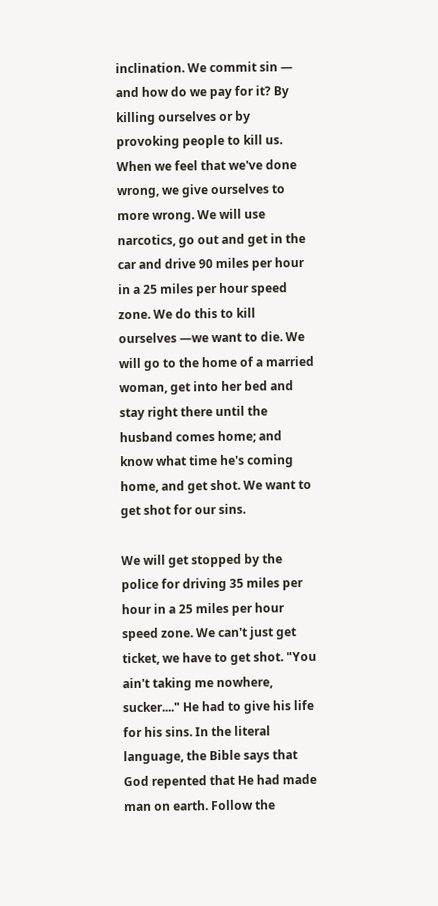inclination. We commit sin — and how do we pay for it? By killing ourselves or by provoking people to kill us. When we feel that we've done wrong, we give ourselves to more wrong. We will use narcotics, go out and get in the car and drive 90 miles per hour in a 25 miles per hour speed zone. We do this to kill ourselves —we want to die. We will go to the home of a married woman, get into her bed and stay right there until the husband comes home; and know what time he's coming home, and get shot. We want to get shot for our sins.

We will get stopped by the police for driving 35 miles per hour in a 25 miles per hour speed zone. We can't just get ticket, we have to get shot. "You ain't taking me nowhere, sucker...." He had to give his life for his sins. In the literal language, the Bible says that God repented that He had made man on earth. Follow the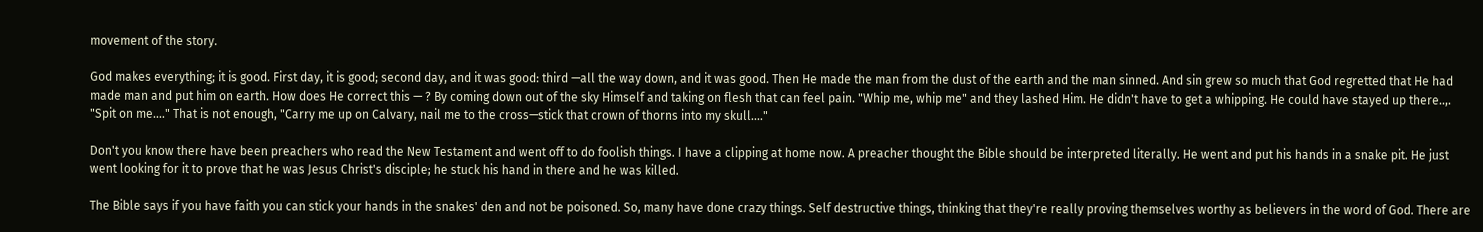movement of the story.

God makes everything; it is good. First day, it is good; second day, and it was good: third —all the way down, and it was good. Then He made the man from the dust of the earth and the man sinned. And sin grew so much that God regretted that He had made man and put him on earth. How does He correct this — ? By coming down out of the sky Himself and taking on flesh that can feel pain. "Whip me, whip me" and they lashed Him. He didn't have to get a whipping. He could have stayed up there..,. "Spit on me...." That is not enough, "Carry me up on Calvary, nail me to the cross—stick that crown of thorns into my skull...."

Don't you know there have been preachers who read the New Testament and went off to do foolish things. I have a clipping at home now. A preacher thought the Bible should be interpreted literally. He went and put his hands in a snake pit. He just went looking for it to prove that he was Jesus Christ's disciple; he stuck his hand in there and he was killed.

The Bible says if you have faith you can stick your hands in the snakes' den and not be poisoned. So, many have done crazy things. Self destructive things, thinking that they're really proving themselves worthy as believers in the word of God. There are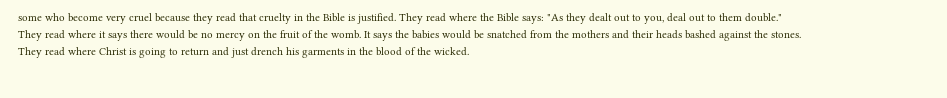some who become very cruel because they read that cruelty in the Bible is justified. They read where the Bible says: "As they dealt out to you, deal out to them double." They read where it says there would be no mercy on the fruit of the womb. It says the babies would be snatched from the mothers and their heads bashed against the stones. They read where Christ is going to return and just drench his garments in the blood of the wicked.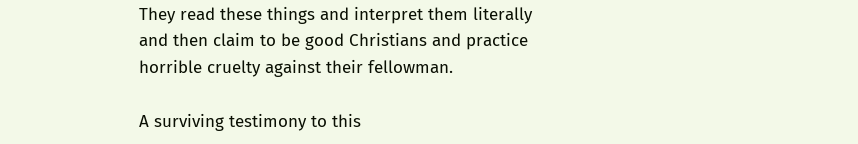They read these things and interpret them literally and then claim to be good Christians and practice horrible cruelty against their fellowman.

A surviving testimony to this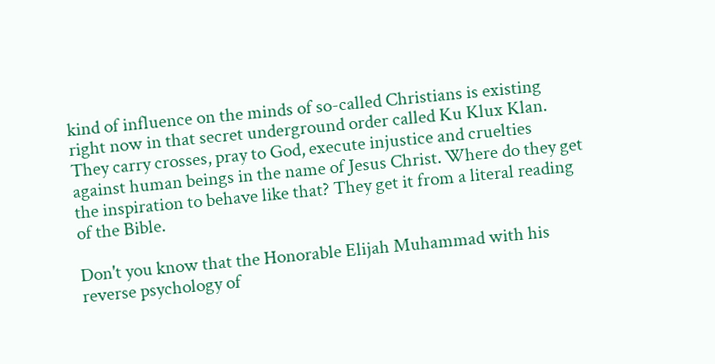kind of influence on the minds of so-called Christians is existing right now in that secret underground order called Ku Klux Klan. They carry crosses, pray to God, execute injustice and cruelties against human beings in the name of Jesus Christ. Where do they get the inspiration to behave like that? They get it from a literal reading of the Bible.

Don't you know that the Honorable Elijah Muhammad with his reverse psychology of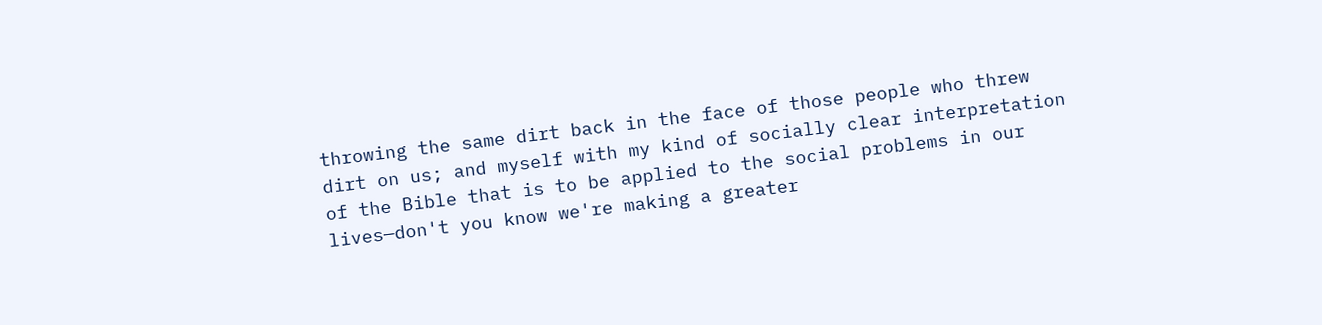throwing the same dirt back in the face of those people who threw dirt on us; and myself with my kind of socially clear interpretation of the Bible that is to be applied to the social problems in our lives—don't you know we're making a greater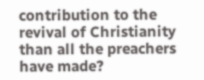contribution to the revival of Christianity than all the preachers have made?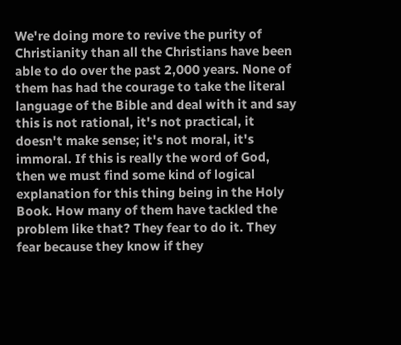We're doing more to revive the purity of Christianity than all the Christians have been able to do over the past 2,000 years. None of them has had the courage to take the literal language of the Bible and deal with it and say this is not rational, it's not practical, it doesn't make sense; it's not moral, it's immoral. If this is really the word of God, then we must find some kind of logical explanation for this thing being in the Holy Book. How many of them have tackled the problem like that? They fear to do it. They fear because they know if they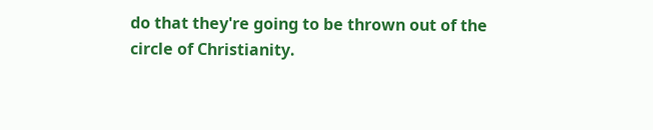do that they're going to be thrown out of the circle of Christianity.